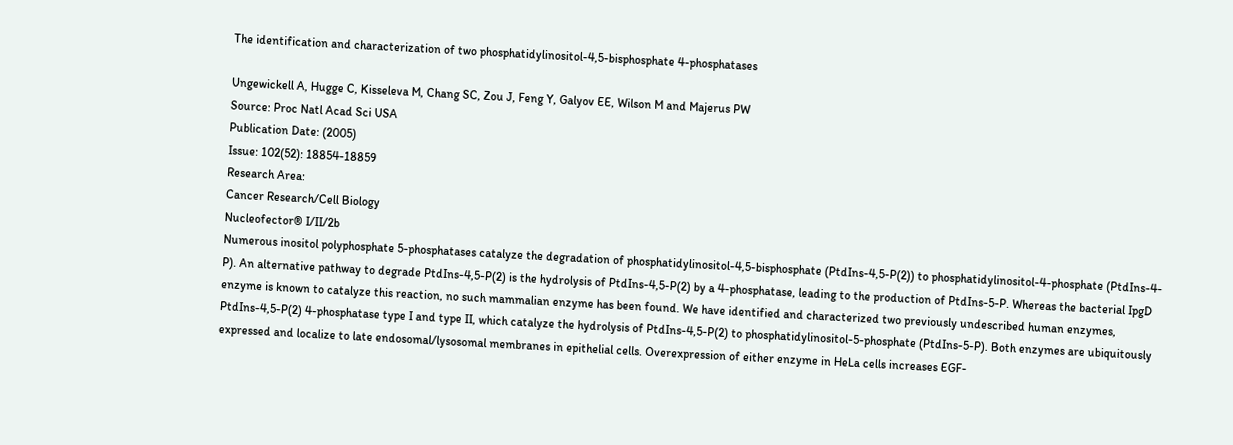The identification and characterization of two phosphatidylinositol-4,5-bisphosphate 4-phosphatases

Ungewickell A, Hugge C, Kisseleva M, Chang SC, Zou J, Feng Y, Galyov EE, Wilson M and Majerus PW
Source: Proc Natl Acad Sci USA
Publication Date: (2005)
Issue: 102(52): 18854-18859
Research Area:
Cancer Research/Cell Biology
Nucleofector® I/II/2b
Numerous inositol polyphosphate 5-phosphatases catalyze the degradation of phosphatidylinositol-4,5-bisphosphate (PtdIns-4,5-P(2)) to phosphatidylinositol-4-phosphate (PtdIns-4-P). An alternative pathway to degrade PtdIns-4,5-P(2) is the hydrolysis of PtdIns-4,5-P(2) by a 4-phosphatase, leading to the production of PtdIns-5-P. Whereas the bacterial IpgD enzyme is known to catalyze this reaction, no such mammalian enzyme has been found. We have identified and characterized two previously undescribed human enzymes, PtdIns-4,5-P(2) 4-phosphatase type I and type II, which catalyze the hydrolysis of PtdIns-4,5-P(2) to phosphatidylinositol-5-phosphate (PtdIns-5-P). Both enzymes are ubiquitously expressed and localize to late endosomal/lysosomal membranes in epithelial cells. Overexpression of either enzyme in HeLa cells increases EGF-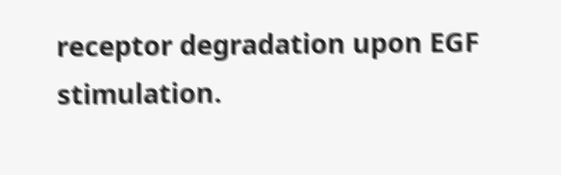receptor degradation upon EGF stimulation.